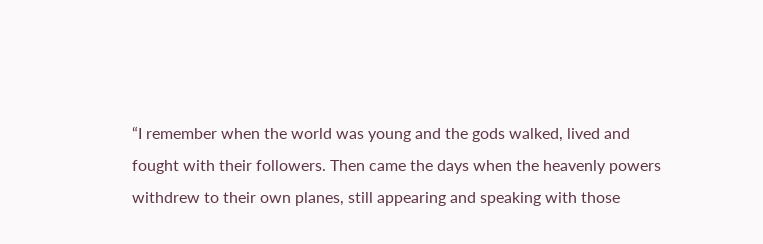“I remember when the world was young and the gods walked, lived and fought with their followers. Then came the days when the heavenly powers withdrew to their own planes, still appearing and speaking with those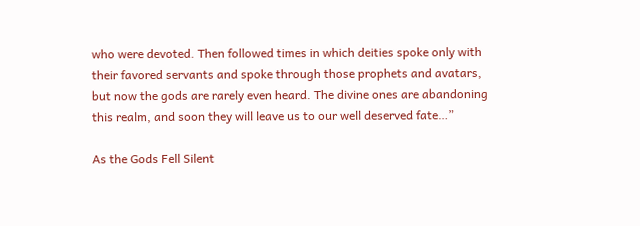who were devoted. Then followed times in which deities spoke only with their favored servants and spoke through those prophets and avatars, but now the gods are rarely even heard. The divine ones are abandoning this realm, and soon they will leave us to our well deserved fate…”

As the Gods Fell Silent